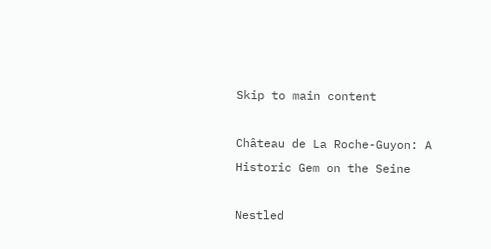Skip to main content

Château de La Roche-Guyon: A Historic Gem on the Seine

Nestled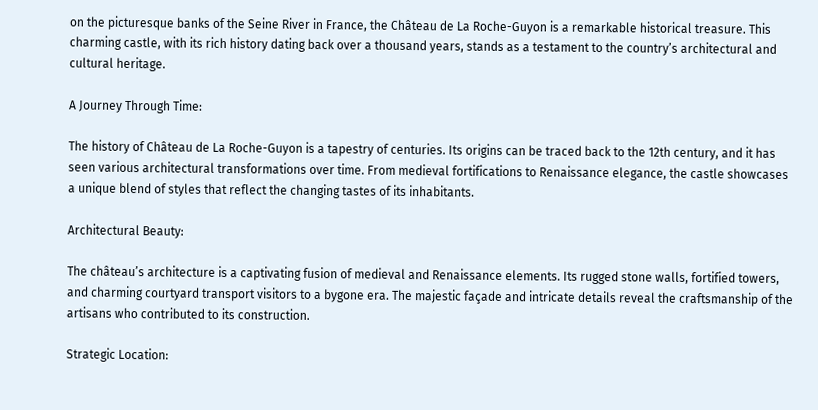on the picturesque banks of the Seine River in France, the Château de La Roche-Guyon is a remarkable historical treasure. This charming castle, with its rich history dating back over a thousand years, stands as a testament to the country’s architectural and cultural heritage.

A Journey Through Time:

The history of Château de La Roche-Guyon is a tapestry of centuries. Its origins can be traced back to the 12th century, and it has seen various architectural transformations over time. From medieval fortifications to Renaissance elegance, the castle showcases a unique blend of styles that reflect the changing tastes of its inhabitants.

Architectural Beauty:

The château’s architecture is a captivating fusion of medieval and Renaissance elements. Its rugged stone walls, fortified towers, and charming courtyard transport visitors to a bygone era. The majestic façade and intricate details reveal the craftsmanship of the artisans who contributed to its construction.

Strategic Location: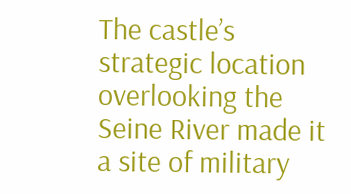The castle’s strategic location overlooking the Seine River made it a site of military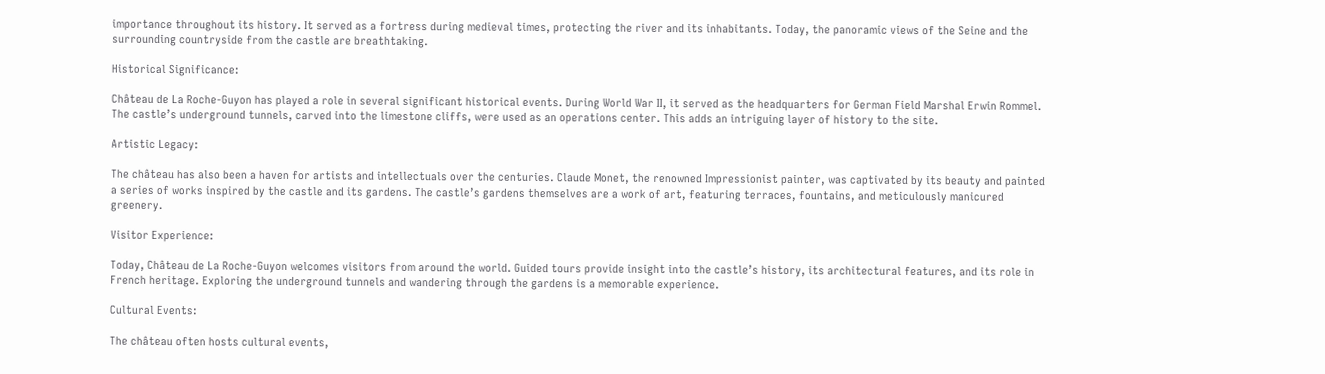importance throughout its history. It served as a fortress during medieval times, protecting the river and its inhabitants. Today, the panoramic views of the Seine and the surrounding countryside from the castle are breathtaking.

Historical Significance:

Château de La Roche-Guyon has played a role in several significant historical events. During World War II, it served as the headquarters for German Field Marshal Erwin Rommel. The castle’s underground tunnels, carved into the limestone cliffs, were used as an operations center. This adds an intriguing layer of history to the site.

Artistic Legacy:

The château has also been a haven for artists and intellectuals over the centuries. Claude Monet, the renowned Impressionist painter, was captivated by its beauty and painted a series of works inspired by the castle and its gardens. The castle’s gardens themselves are a work of art, featuring terraces, fountains, and meticulously manicured greenery.

Visitor Experience:

Today, Château de La Roche-Guyon welcomes visitors from around the world. Guided tours provide insight into the castle’s history, its architectural features, and its role in French heritage. Exploring the underground tunnels and wandering through the gardens is a memorable experience.

Cultural Events:

The château often hosts cultural events,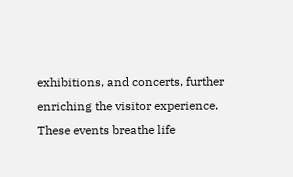exhibitions, and concerts, further enriching the visitor experience. These events breathe life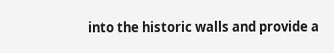into the historic walls and provide a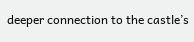deeper connection to the castle’s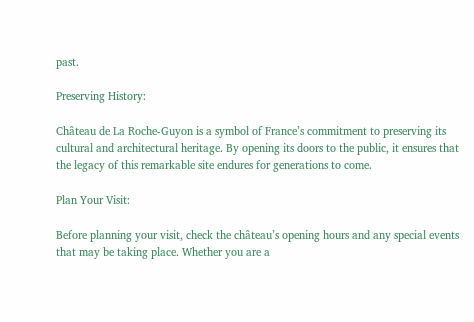past.

Preserving History:

Château de La Roche-Guyon is a symbol of France’s commitment to preserving its cultural and architectural heritage. By opening its doors to the public, it ensures that the legacy of this remarkable site endures for generations to come.

Plan Your Visit:

Before planning your visit, check the château’s opening hours and any special events that may be taking place. Whether you are a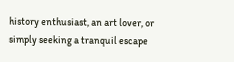history enthusiast, an art lover, or simply seeking a tranquil escape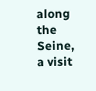along the Seine, a visit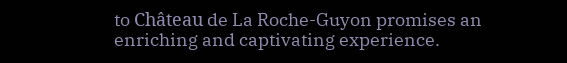to Château de La Roche-Guyon promises an enriching and captivating experience.